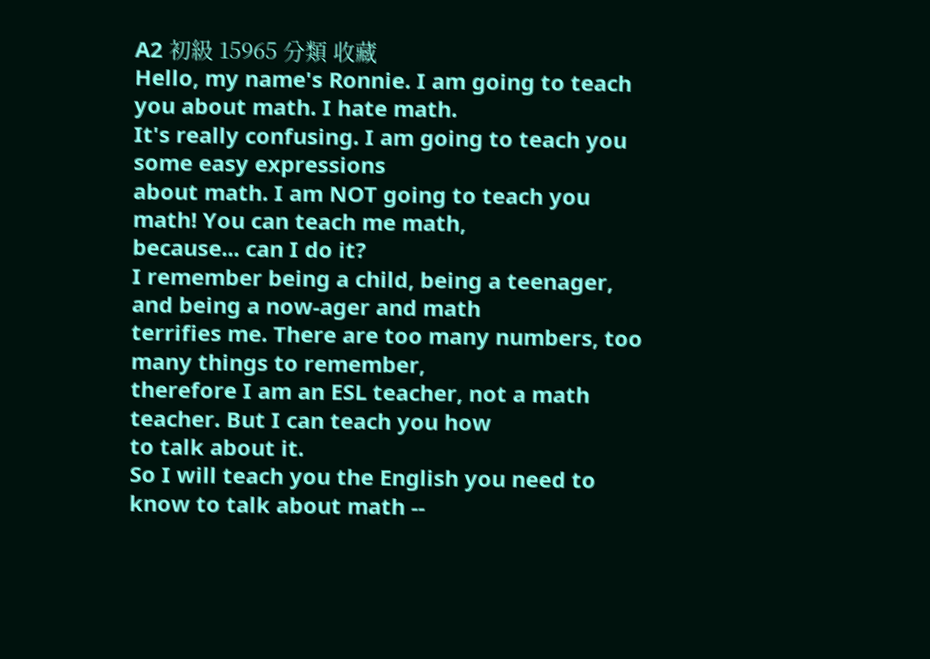A2 初級 15965 分類 收藏
Hello, my name's Ronnie. I am going to teach you about math. I hate math.
It's really confusing. I am going to teach you some easy expressions
about math. I am NOT going to teach you math! You can teach me math,
because... can I do it?
I remember being a child, being a teenager, and being a now-ager and math
terrifies me. There are too many numbers, too many things to remember,
therefore I am an ESL teacher, not a math teacher. But I can teach you how
to talk about it.
So I will teach you the English you need to know to talk about math --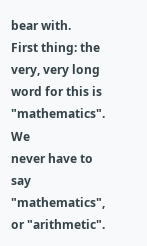bear with.
First thing: the very, very long word for this is "mathematics". We
never have to say "mathematics", or "arithmetic".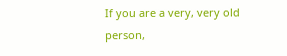If you are a very, very old
person,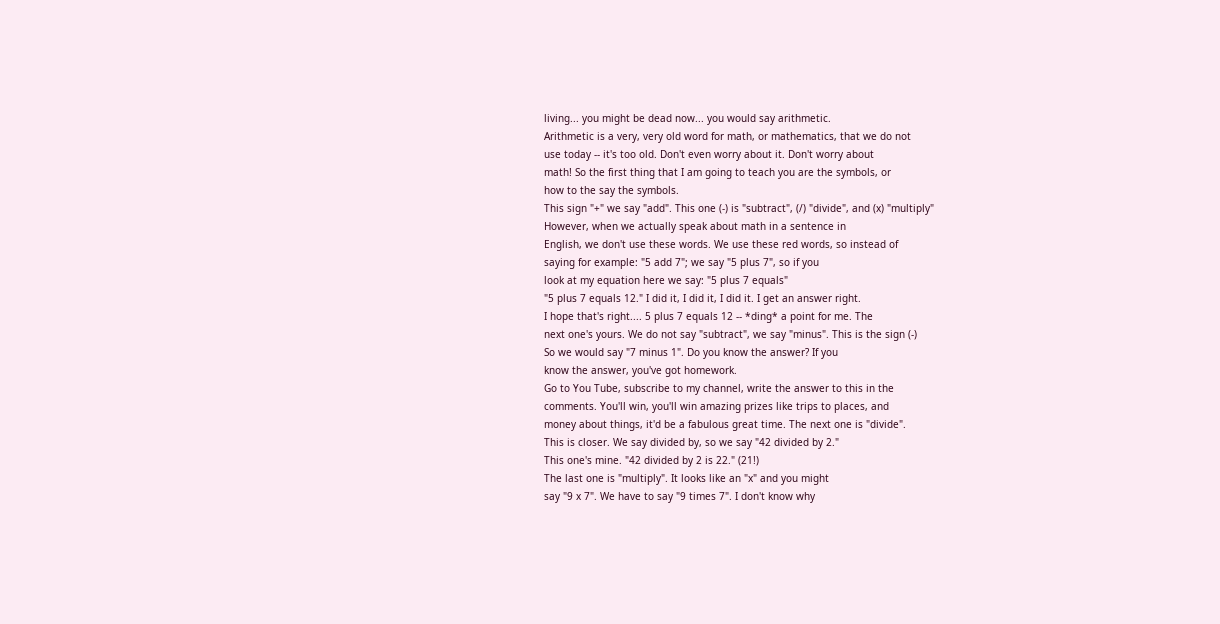living... you might be dead now... you would say arithmetic.
Arithmetic is a very, very old word for math, or mathematics, that we do not
use today -- it's too old. Don't even worry about it. Don't worry about
math! So the first thing that I am going to teach you are the symbols, or
how to the say the symbols.
This sign "+" we say "add". This one (-) is "subtract", (/) "divide", and (x) "multiply"
However, when we actually speak about math in a sentence in
English, we don't use these words. We use these red words, so instead of
saying for example: "5 add 7"; we say "5 plus 7", so if you
look at my equation here we say: "5 plus 7 equals"
"5 plus 7 equals 12." I did it, I did it, I did it. I get an answer right.
I hope that's right.... 5 plus 7 equals 12 -- *ding* a point for me. The
next one's yours. We do not say "subtract", we say "minus". This is the sign (-)
So we would say "7 minus 1". Do you know the answer? If you
know the answer, you've got homework.
Go to You Tube, subscribe to my channel, write the answer to this in the
comments. You'll win, you'll win amazing prizes like trips to places, and
money about things, it'd be a fabulous great time. The next one is "divide".
This is closer. We say divided by, so we say "42 divided by 2."
This one's mine. "42 divided by 2 is 22." (21!)
The last one is "multiply". It looks like an "x" and you might
say "9 x 7". We have to say "9 times 7". I don't know why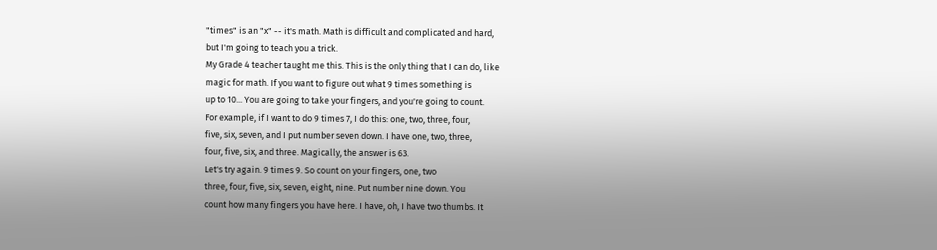"times" is an "x" -- it's math. Math is difficult and complicated and hard,
but I'm going to teach you a trick.
My Grade 4 teacher taught me this. This is the only thing that I can do, like
magic for math. If you want to figure out what 9 times something is
up to 10... You are going to take your fingers, and you're going to count.
For example, if I want to do 9 times 7, I do this: one, two, three, four,
five, six, seven, and I put number seven down. I have one, two, three,
four, five, six, and three. Magically, the answer is 63.
Let's try again. 9 times 9. So count on your fingers, one, two
three, four, five, six, seven, eight, nine. Put number nine down. You
count how many fingers you have here. I have, oh, I have two thumbs. It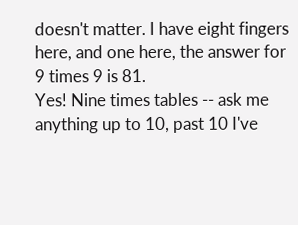doesn't matter. I have eight fingers here, and one here, the answer for
9 times 9 is 81.
Yes! Nine times tables -- ask me anything up to 10, past 10 I've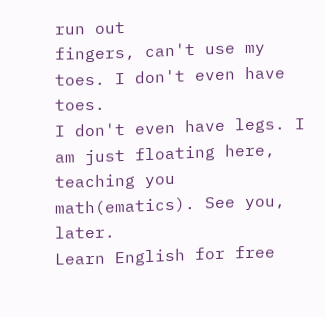run out
fingers, can't use my toes. I don't even have toes.
I don't even have legs. I am just floating here, teaching you math(ematics). See you, later.
Learn English for free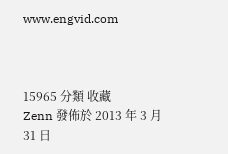www.engvid.com



15965 分類 收藏
Zenn 發佈於 2013 年 3 月 31 日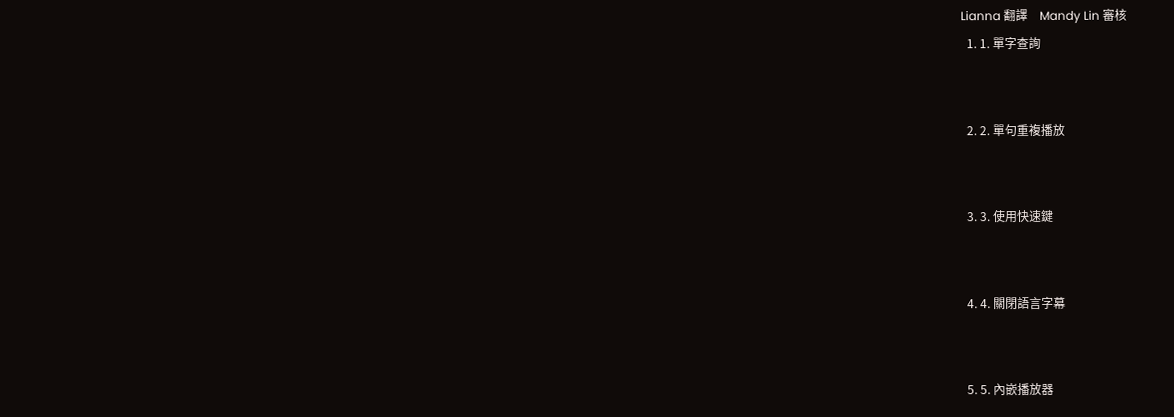Lianna 翻譯    Mandy Lin 審核
  1. 1. 單字查詢


  2. 2. 單句重複播放


  3. 3. 使用快速鍵


  4. 4. 關閉語言字幕


  5. 5. 內嵌播放器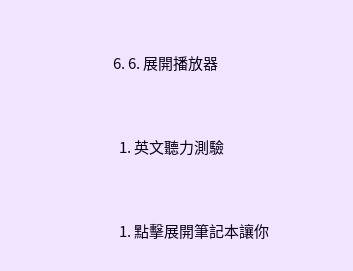6. 6. 展開播放器


  1. 英文聽力測驗


  1. 點擊展開筆記本讓你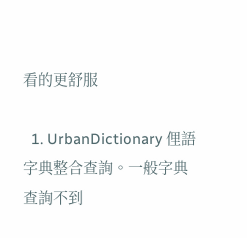看的更舒服

  1. UrbanDictionary 俚語字典整合查詢。一般字典查詢不到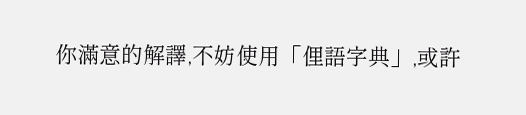你滿意的解譯,不妨使用「俚語字典」,或許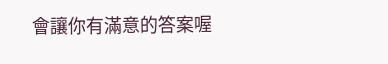會讓你有滿意的答案喔